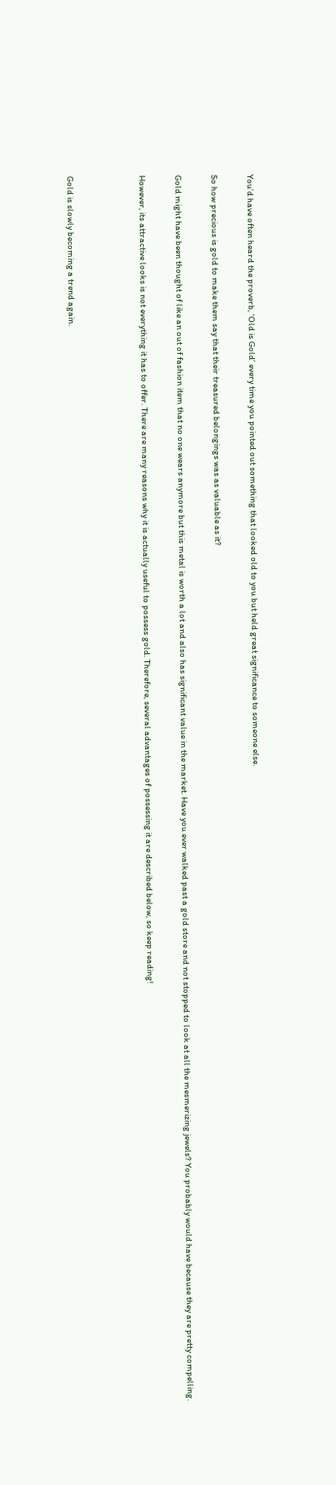You’d have often heard the proverb, ‘Old is Gold’ every time you pointed out something that looked old to you but held great significance to someone else.

So how precious is gold to make them say that their treasured belongings was as valuable as it?

Gold might have been thought of like an out of fashion item that no one wears anymore but this metal is worth a lot and also has significant value in the market. Have you ever walked past a gold store and not stopped to look at all the mesmerizing jewels? You probably would have because they are pretty compelling.

However, its attractive looks is not everything it has to offer. There are many reasons why it is actually useful to possess gold. Therefore, several advantages of possessing it are described below, so keep reading!



Gold is slowly becoming a trend again.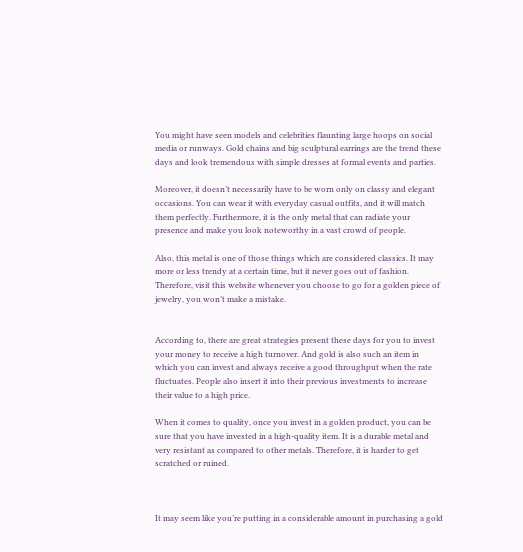You might have seen models and celebrities flaunting large hoops on social media or runways. Gold chains and big sculptural earrings are the trend these days and look tremendous with simple dresses at formal events and parties.

Moreover, it doesn’t necessarily have to be worn only on classy and elegant occasions. You can wear it with everyday casual outfits, and it will match them perfectly. Furthermore, it is the only metal that can radiate your presence and make you look noteworthy in a vast crowd of people.

Also, this metal is one of those things which are considered classics. It may more or less trendy at a certain time, but it never goes out of fashion. Therefore, visit this website whenever you choose to go for a golden piece of jewelry, you won’t make a mistake.


According to, there are great strategies present these days for you to invest your money to receive a high turnover. And gold is also such an item in which you can invest and always receive a good throughput when the rate fluctuates. People also insert it into their previous investments to increase their value to a high price.

When it comes to quality, once you invest in a golden product, you can be sure that you have invested in a high-quality item. It is a durable metal and very resistant as compared to other metals. Therefore, it is harder to get scratched or ruined.



It may seem like you’re putting in a considerable amount in purchasing a gold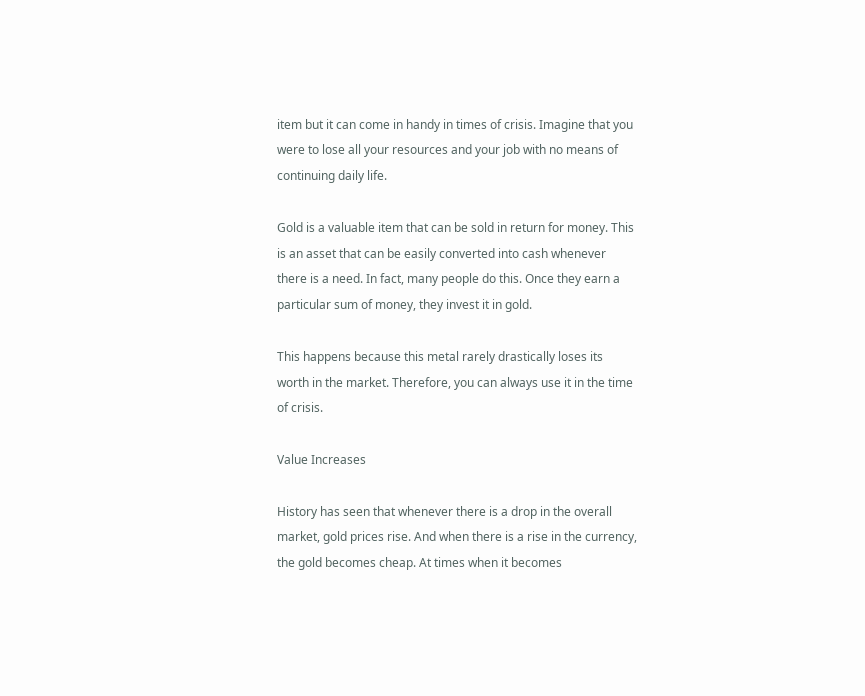item but it can come in handy in times of crisis. Imagine that you were to lose all your resources and your job with no means of continuing daily life.

Gold is a valuable item that can be sold in return for money. This is an asset that can be easily converted into cash whenever there is a need. In fact, many people do this. Once they earn a particular sum of money, they invest it in gold.

This happens because this metal rarely drastically loses its worth in the market. Therefore, you can always use it in the time of crisis.

Value Increases

History has seen that whenever there is a drop in the overall market, gold prices rise. And when there is a rise in the currency, the gold becomes cheap. At times when it becomes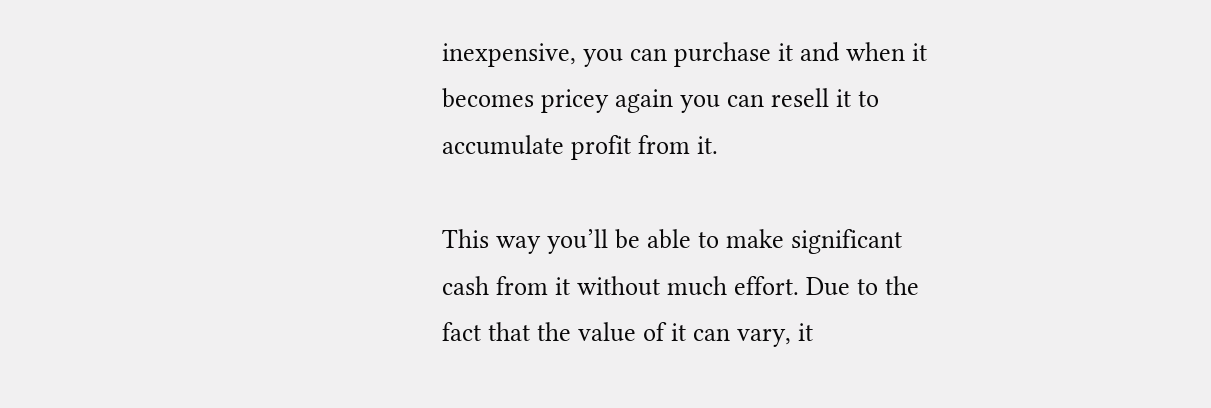inexpensive, you can purchase it and when it becomes pricey again you can resell it to accumulate profit from it.

This way you’ll be able to make significant cash from it without much effort. Due to the fact that the value of it can vary, it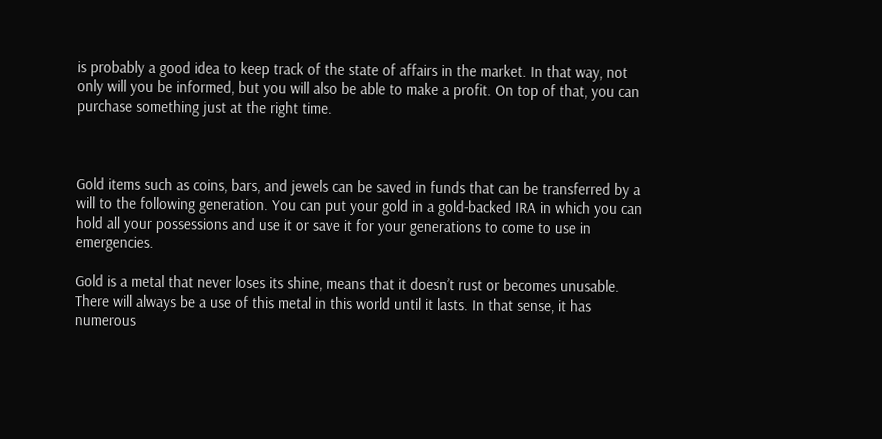is probably a good idea to keep track of the state of affairs in the market. In that way, not only will you be informed, but you will also be able to make a profit. On top of that, you can purchase something just at the right time.



Gold items such as coins, bars, and jewels can be saved in funds that can be transferred by a will to the following generation. You can put your gold in a gold-backed IRA in which you can hold all your possessions and use it or save it for your generations to come to use in emergencies.

Gold is a metal that never loses its shine, means that it doesn’t rust or becomes unusable. There will always be a use of this metal in this world until it lasts. In that sense, it has numerous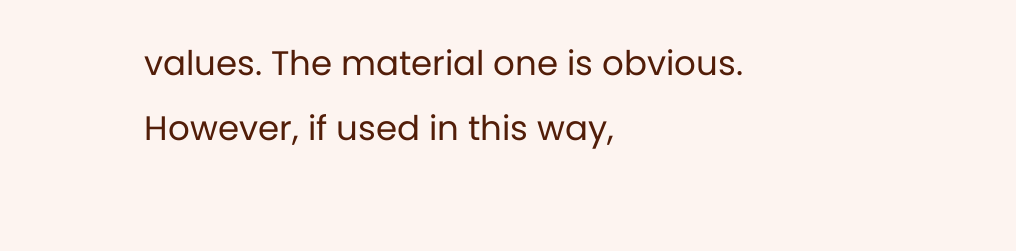values. The material one is obvious. However, if used in this way,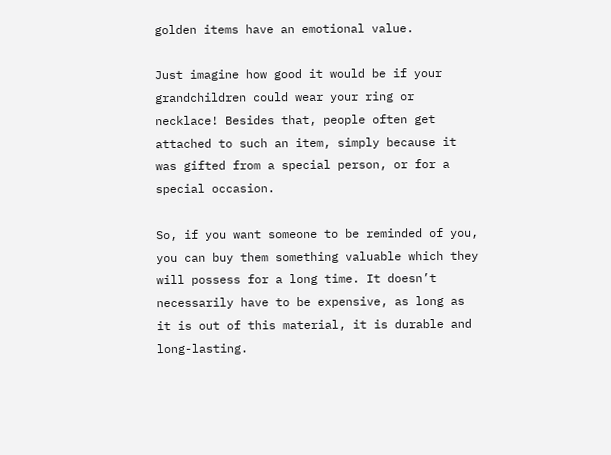golden items have an emotional value.

Just imagine how good it would be if your grandchildren could wear your ring or necklace! Besides that, people often get attached to such an item, simply because it was gifted from a special person, or for a special occasion.

So, if you want someone to be reminded of you, you can buy them something valuable which they will possess for a long time. It doesn’t necessarily have to be expensive, as long as it is out of this material, it is durable and long-lasting.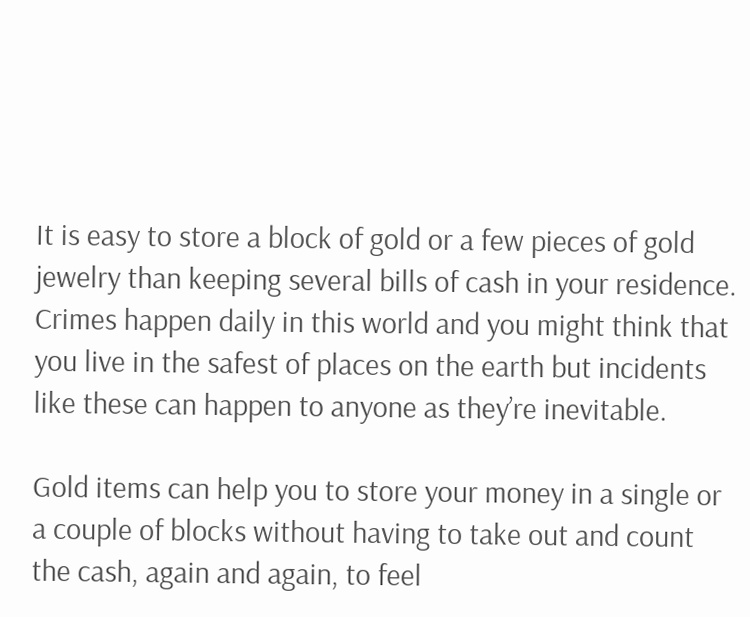It is easy to store a block of gold or a few pieces of gold jewelry than keeping several bills of cash in your residence. Crimes happen daily in this world and you might think that you live in the safest of places on the earth but incidents like these can happen to anyone as they’re inevitable.

Gold items can help you to store your money in a single or a couple of blocks without having to take out and count the cash, again and again, to feel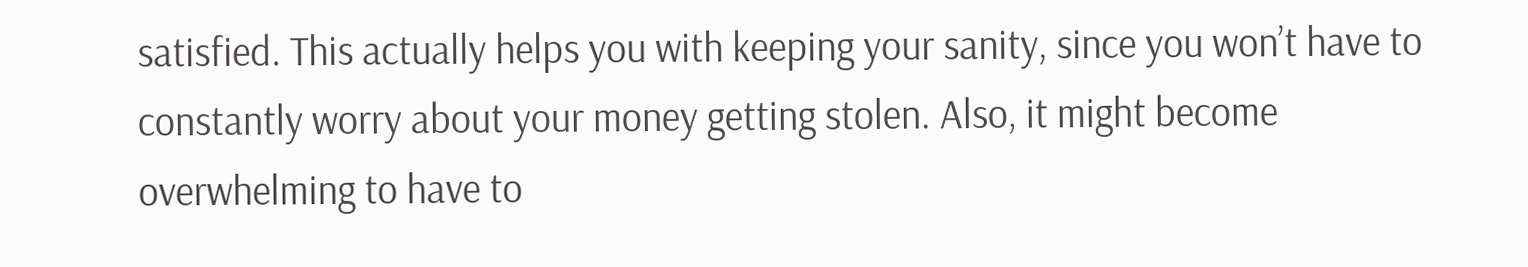satisfied. This actually helps you with keeping your sanity, since you won’t have to constantly worry about your money getting stolen. Also, it might become overwhelming to have to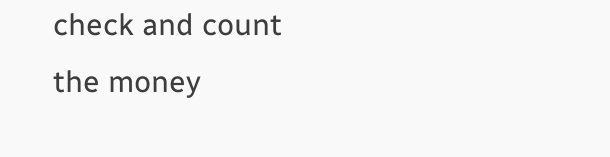check and count the money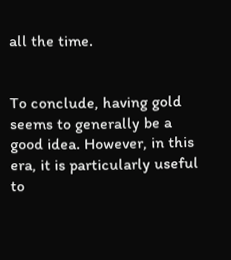all the time.


To conclude, having gold seems to generally be a good idea. However, in this era, it is particularly useful to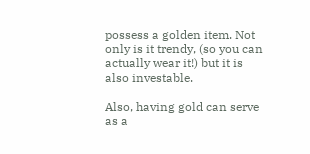possess a golden item. Not only is it trendy, (so you can actually wear it!) but it is also investable.

Also, having gold can serve as a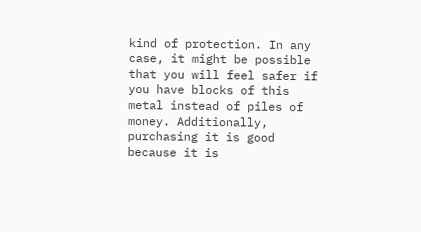kind of protection. In any case, it might be possible that you will feel safer if you have blocks of this metal instead of piles of money. Additionally, purchasing it is good because it is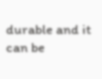durable and it can be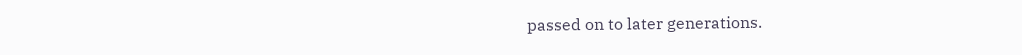passed on to later generations.